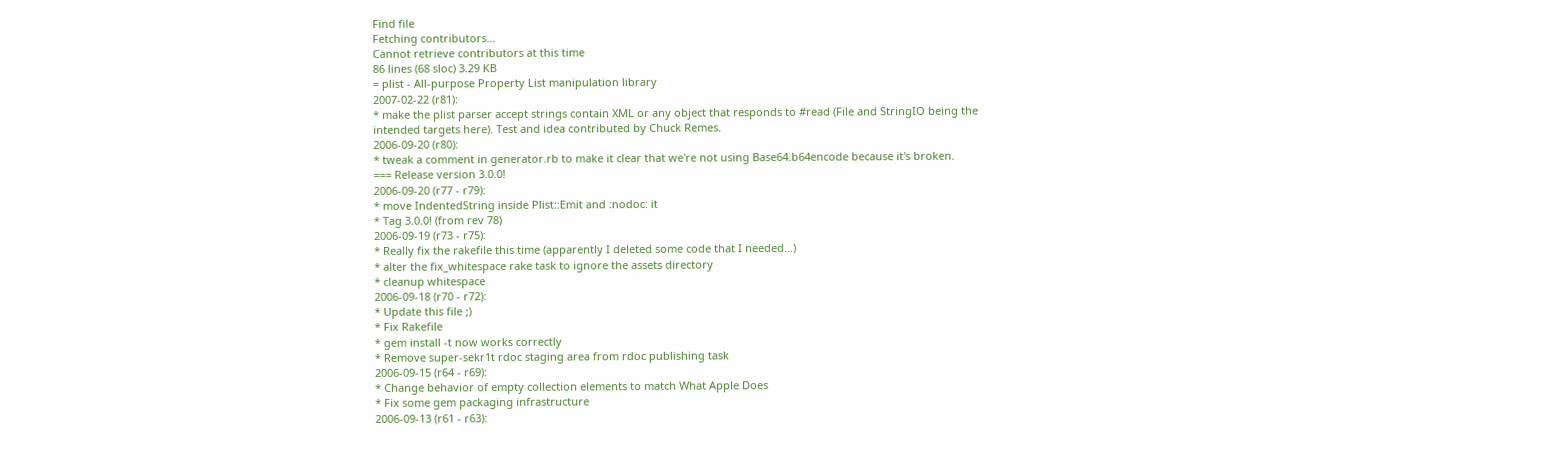Find file
Fetching contributors…
Cannot retrieve contributors at this time
86 lines (68 sloc) 3.29 KB
= plist - All-purpose Property List manipulation library
2007-02-22 (r81):
* make the plist parser accept strings contain XML or any object that responds to #read (File and StringIO being the intended targets here). Test and idea contributed by Chuck Remes.
2006-09-20 (r80):
* tweak a comment in generator.rb to make it clear that we're not using Base64.b64encode because it's broken.
=== Release version 3.0.0!
2006-09-20 (r77 - r79):
* move IndentedString inside Plist::Emit and :nodoc: it
* Tag 3.0.0! (from rev 78)
2006-09-19 (r73 - r75):
* Really fix the rakefile this time (apparently I deleted some code that I needed...)
* alter the fix_whitespace rake task to ignore the assets directory
* cleanup whitespace
2006-09-18 (r70 - r72):
* Update this file ;)
* Fix Rakefile
* gem install -t now works correctly
* Remove super-sekr1t rdoc staging area from rdoc publishing task
2006-09-15 (r64 - r69):
* Change behavior of empty collection elements to match What Apple Does
* Fix some gem packaging infrastructure
2006-09-13 (r61 - r63):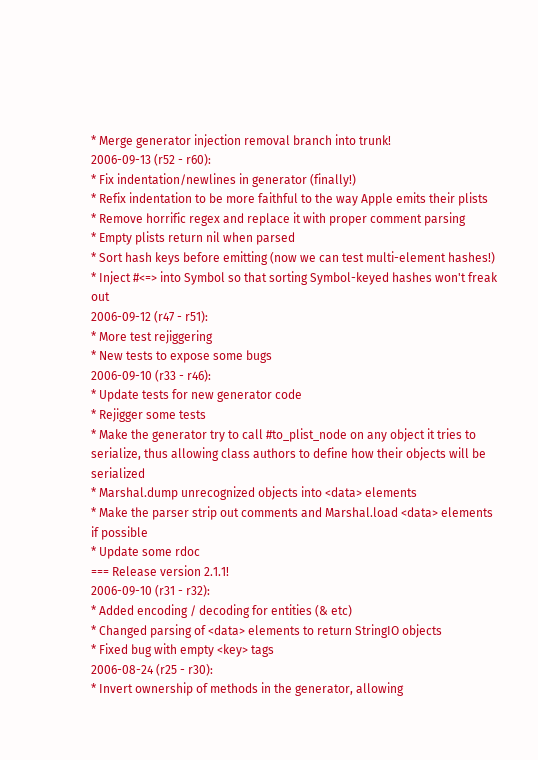* Merge generator injection removal branch into trunk!
2006-09-13 (r52 - r60):
* Fix indentation/newlines in generator (finally!)
* Refix indentation to be more faithful to the way Apple emits their plists
* Remove horrific regex and replace it with proper comment parsing
* Empty plists return nil when parsed
* Sort hash keys before emitting (now we can test multi-element hashes!)
* Inject #<=> into Symbol so that sorting Symbol-keyed hashes won't freak out
2006-09-12 (r47 - r51):
* More test rejiggering
* New tests to expose some bugs
2006-09-10 (r33 - r46):
* Update tests for new generator code
* Rejigger some tests
* Make the generator try to call #to_plist_node on any object it tries to serialize, thus allowing class authors to define how their objects will be serialized
* Marshal.dump unrecognized objects into <data> elements
* Make the parser strip out comments and Marshal.load <data> elements if possible
* Update some rdoc
=== Release version 2.1.1!
2006-09-10 (r31 - r32):
* Added encoding / decoding for entities (& etc)
* Changed parsing of <data> elements to return StringIO objects
* Fixed bug with empty <key> tags
2006-08-24 (r25 - r30):
* Invert ownership of methods in the generator, allowing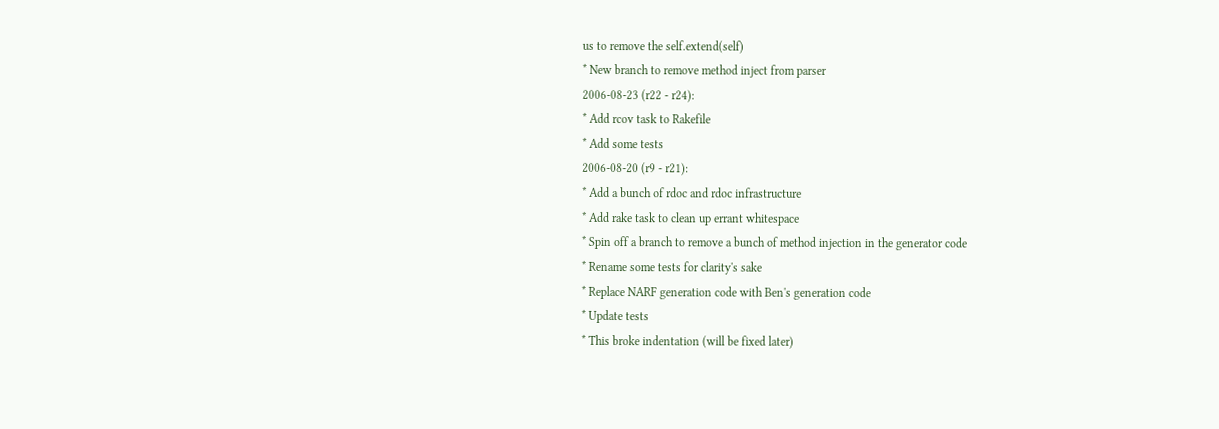us to remove the self.extend(self)
* New branch to remove method inject from parser
2006-08-23 (r22 - r24):
* Add rcov task to Rakefile
* Add some tests
2006-08-20 (r9 - r21):
* Add a bunch of rdoc and rdoc infrastructure
* Add rake task to clean up errant whitespace
* Spin off a branch to remove a bunch of method injection in the generator code
* Rename some tests for clarity's sake
* Replace NARF generation code with Ben's generation code
* Update tests
* This broke indentation (will be fixed later)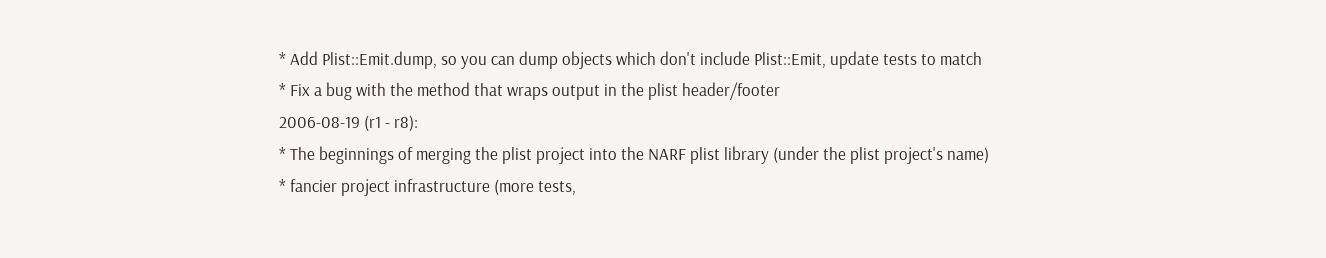* Add Plist::Emit.dump, so you can dump objects which don't include Plist::Emit, update tests to match
* Fix a bug with the method that wraps output in the plist header/footer
2006-08-19 (r1 - r8):
* The beginnings of merging the plist project into the NARF plist library (under the plist project's name)
* fancier project infrastructure (more tests,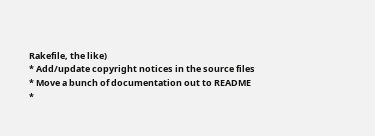Rakefile, the like)
* Add/update copyright notices in the source files
* Move a bunch of documentation out to README
*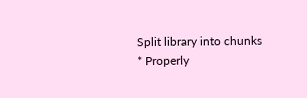Split library into chunks
* Properly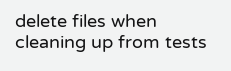delete files when cleaning up from tests